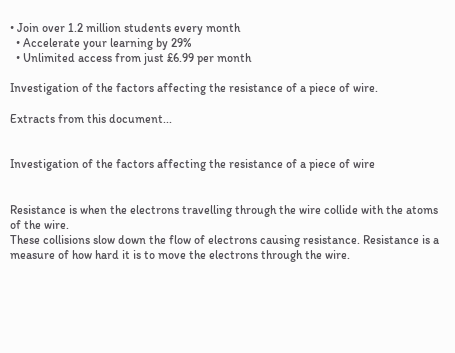• Join over 1.2 million students every month
  • Accelerate your learning by 29%
  • Unlimited access from just £6.99 per month

Investigation of the factors affecting the resistance of a piece of wire.

Extracts from this document...


Investigation of the factors affecting the resistance of a piece of wire


Resistance is when the electrons travelling through the wire collide with the atoms of the wire.
These collisions slow down the flow of electrons causing resistance. Resistance is a measure of how hard it is to move the electrons through the wire.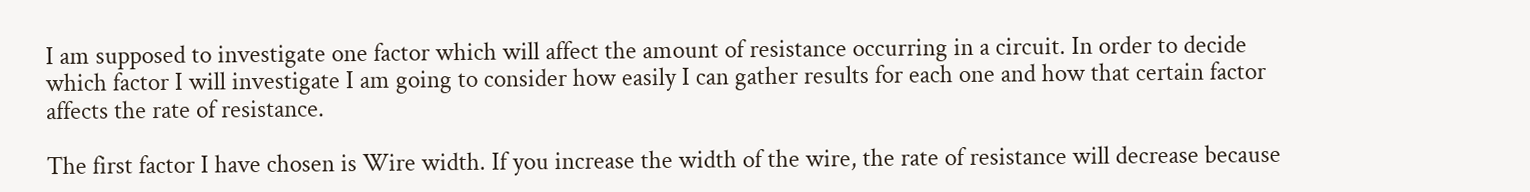I am supposed to investigate one factor which will affect the amount of resistance occurring in a circuit. In order to decide which factor I will investigate I am going to consider how easily I can gather results for each one and how that certain factor affects the rate of resistance.

The first factor I have chosen is Wire width. If you increase the width of the wire, the rate of resistance will decrease because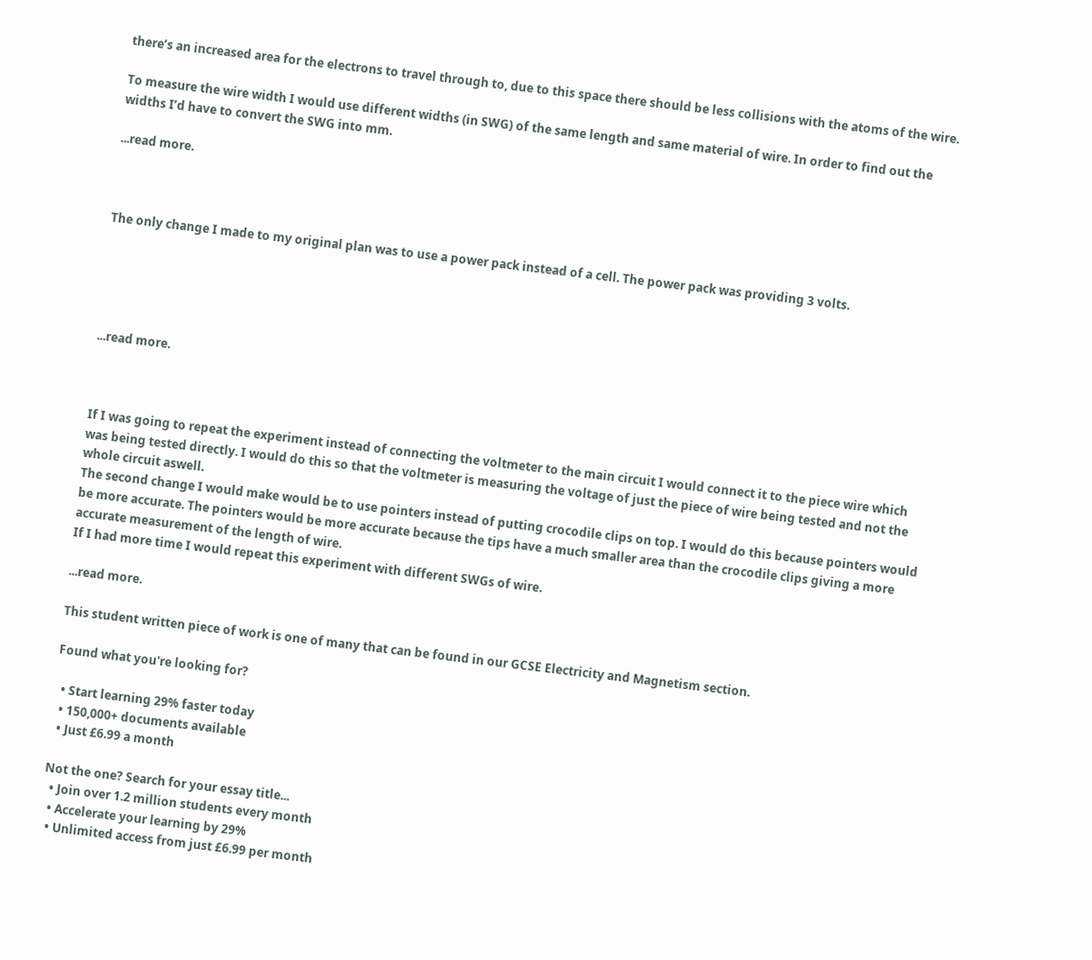there’s an increased area for the electrons to travel through to, due to this space there should be less collisions with the atoms of the wire.

To measure the wire width I would use different widths (in SWG) of the same length and same material of wire. In order to find out the widths I’d have to convert the SWG into mm.

...read more.



The only change I made to my original plan was to use a power pack instead of a cell. The power pack was providing 3 volts.





...read more.



If I was going to repeat the experiment instead of connecting the voltmeter to the main circuit I would connect it to the piece wire which was being tested directly. I would do this so that the voltmeter is measuring the voltage of just the piece of wire being tested and not the whole circuit aswell.
The second change I would make would be to use pointers instead of putting crocodile clips on top. I would do this because pointers would be more accurate. The pointers would be more accurate because the tips have a much smaller area than the crocodile clips giving a more accurate measurement of the length of wire.
If I had more time I would repeat this experiment with different SWGs of wire.

...read more.

This student written piece of work is one of many that can be found in our GCSE Electricity and Magnetism section.

Found what you're looking for?

  • Start learning 29% faster today
  • 150,000+ documents available
  • Just £6.99 a month

Not the one? Search for your essay title...
  • Join over 1.2 million students every month
  • Accelerate your learning by 29%
  • Unlimited access from just £6.99 per month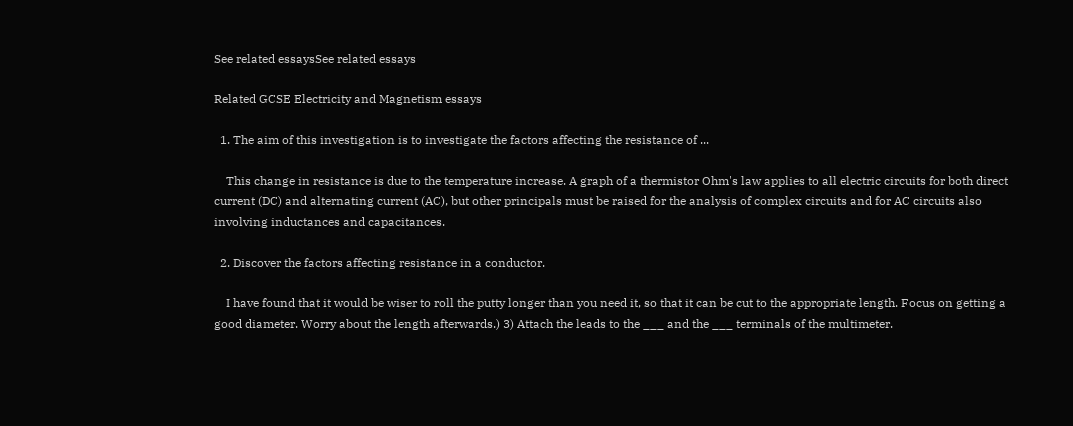See related essaysSee related essays

Related GCSE Electricity and Magnetism essays

  1. The aim of this investigation is to investigate the factors affecting the resistance of ...

    This change in resistance is due to the temperature increase. A graph of a thermistor Ohm's law applies to all electric circuits for both direct current (DC) and alternating current (AC), but other principals must be raised for the analysis of complex circuits and for AC circuits also involving inductances and capacitances.

  2. Discover the factors affecting resistance in a conductor.

    I have found that it would be wiser to roll the putty longer than you need it, so that it can be cut to the appropriate length. Focus on getting a good diameter. Worry about the length afterwards.) 3) Attach the leads to the ___ and the ___ terminals of the multimeter.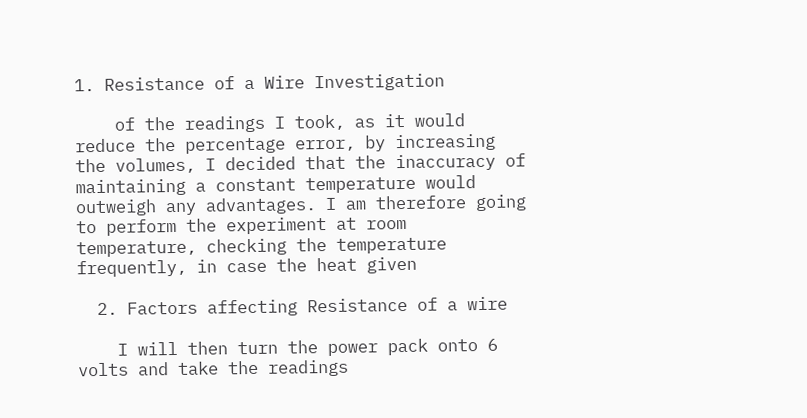1. Resistance of a Wire Investigation

    of the readings I took, as it would reduce the percentage error, by increasing the volumes, I decided that the inaccuracy of maintaining a constant temperature would outweigh any advantages. I am therefore going to perform the experiment at room temperature, checking the temperature frequently, in case the heat given

  2. Factors affecting Resistance of a wire

    I will then turn the power pack onto 6 volts and take the readings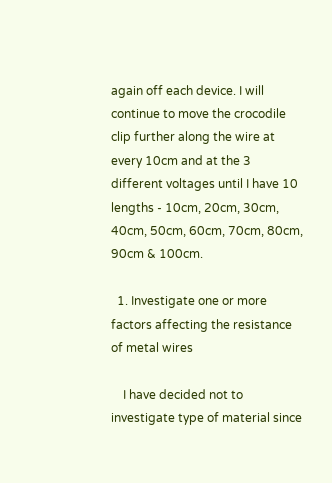again off each device. I will continue to move the crocodile clip further along the wire at every 10cm and at the 3 different voltages until I have 10 lengths - 10cm, 20cm, 30cm, 40cm, 50cm, 60cm, 70cm, 80cm, 90cm & 100cm.

  1. Investigate one or more factors affecting the resistance of metal wires

    I have decided not to investigate type of material since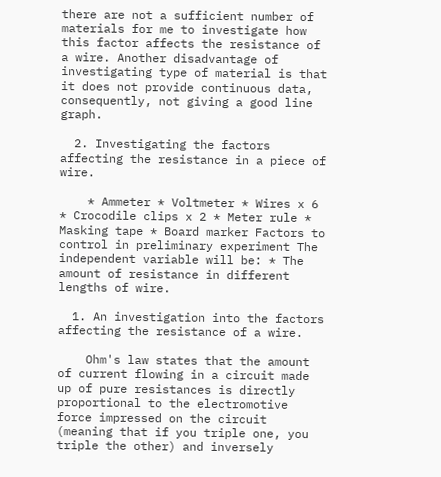there are not a sufficient number of materials for me to investigate how this factor affects the resistance of a wire. Another disadvantage of investigating type of material is that it does not provide continuous data, consequently, not giving a good line graph.

  2. Investigating the factors affecting the resistance in a piece of wire.

    * Ammeter * Voltmeter * Wires x 6 * Crocodile clips x 2 * Meter rule * Masking tape * Board marker Factors to control in preliminary experiment The independent variable will be: * The amount of resistance in different lengths of wire.

  1. An investigation into the factors affecting the resistance of a wire.

    Ohm's law states that the amount of current flowing in a circuit made up of pure resistances is directly proportional to the electromotive force impressed on the circuit (meaning that if you triple one, you triple the other) and inversely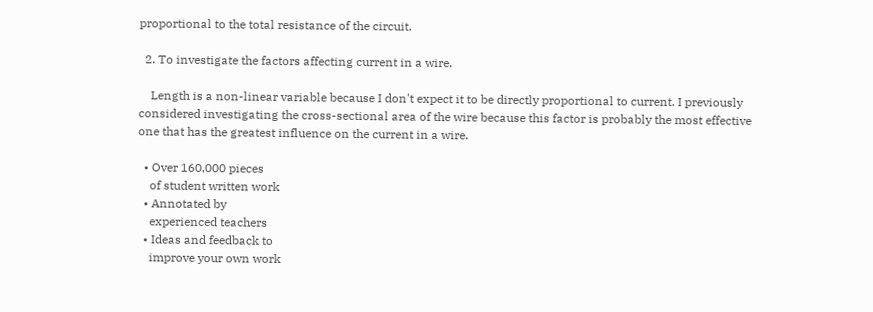proportional to the total resistance of the circuit.

  2. To investigate the factors affecting current in a wire.

    Length is a non-linear variable because I don't expect it to be directly proportional to current. I previously considered investigating the cross-sectional area of the wire because this factor is probably the most effective one that has the greatest influence on the current in a wire.

  • Over 160,000 pieces
    of student written work
  • Annotated by
    experienced teachers
  • Ideas and feedback to
    improve your own work